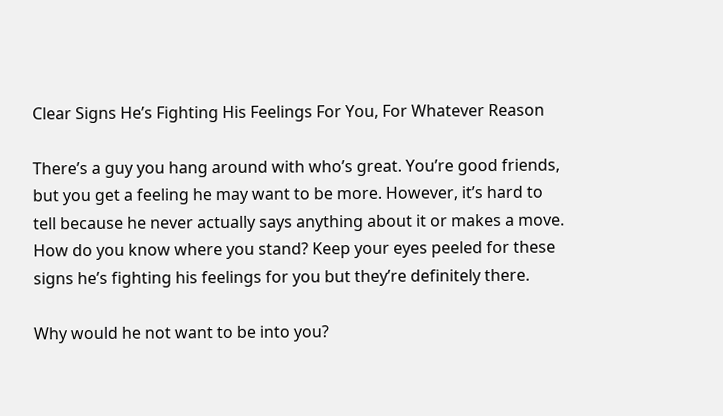Clear Signs He’s Fighting His Feelings For You, For Whatever Reason

There’s a guy you hang around with who’s great. You’re good friends, but you get a feeling he may want to be more. However, it’s hard to tell because he never actually says anything about it or makes a move. How do you know where you stand? Keep your eyes peeled for these signs he’s fighting his feelings for you but they’re definitely there.

Why would he not want to be into you?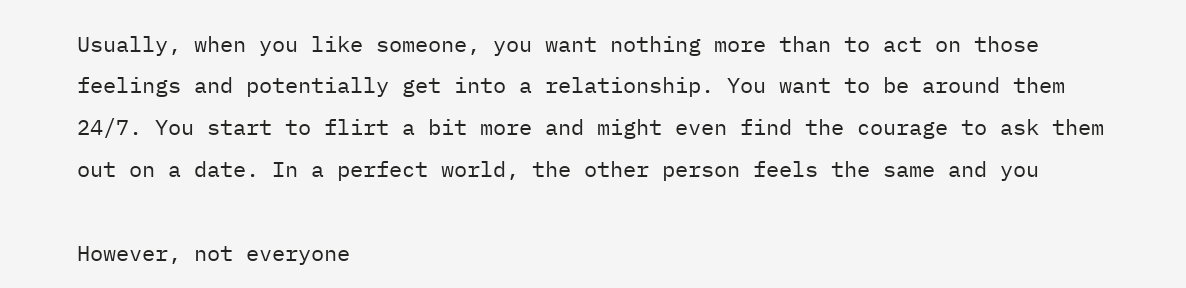Usually, when you like someone, you want nothing more than to act on those feelings and potentially get into a relationship. You want to be around them 24/7. You start to flirt a bit more and might even find the courage to ask them out on a date. In a perfect world, the other person feels the same and you

However, not everyone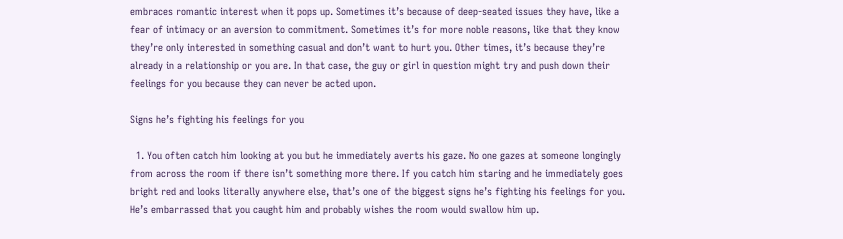embraces romantic interest when it pops up. Sometimes it’s because of deep-seated issues they have, like a fear of intimacy or an aversion to commitment. Sometimes it’s for more noble reasons, like that they know they’re only interested in something casual and don’t want to hurt you. Other times, it’s because they’re already in a relationship or you are. In that case, the guy or girl in question might try and push down their feelings for you because they can never be acted upon.

Signs he’s fighting his feelings for you

  1. You often catch him looking at you but he immediately averts his gaze. No one gazes at someone longingly from across the room if there isn’t something more there. If you catch him staring and he immediately goes bright red and looks literally anywhere else, that’s one of the biggest signs he’s fighting his feelings for you. He’s embarrassed that you caught him and probably wishes the room would swallow him up.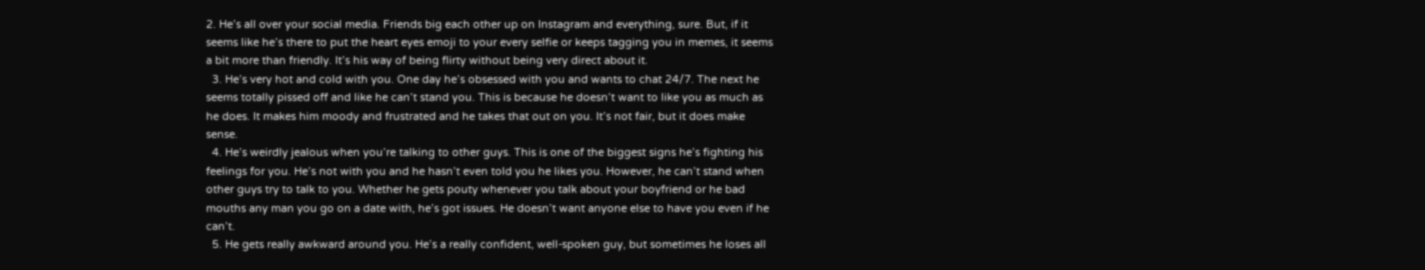2. He’s all over your social media. Friends big each other up on Instagram and everything, sure. But, if it seems like he’s there to put the heart eyes emoji to your every selfie or keeps tagging you in memes, it seems a bit more than friendly. It’s his way of being flirty without being very direct about it.
  3. He’s very hot and cold with you. One day he’s obsessed with you and wants to chat 24/7. The next he seems totally pissed off and like he can’t stand you. This is because he doesn’t want to like you as much as he does. It makes him moody and frustrated and he takes that out on you. It’s not fair, but it does make sense.
  4. He’s weirdly jealous when you’re talking to other guys. This is one of the biggest signs he’s fighting his feelings for you. He’s not with you and he hasn’t even told you he likes you. However, he can’t stand when other guys try to talk to you. Whether he gets pouty whenever you talk about your boyfriend or he bad mouths any man you go on a date with, he’s got issues. He doesn’t want anyone else to have you even if he can’t.
  5. He gets really awkward around you. He’s a really confident, well-spoken guy, but sometimes he loses all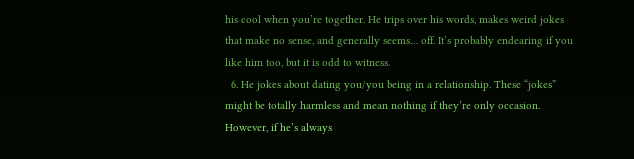his cool when you’re together. He trips over his words, makes weird jokes that make no sense, and generally seems… off. It’s probably endearing if you like him too, but it is odd to witness.
  6. He jokes about dating you/you being in a relationship. These “jokes” might be totally harmless and mean nothing if they’re only occasion. However, if he’s always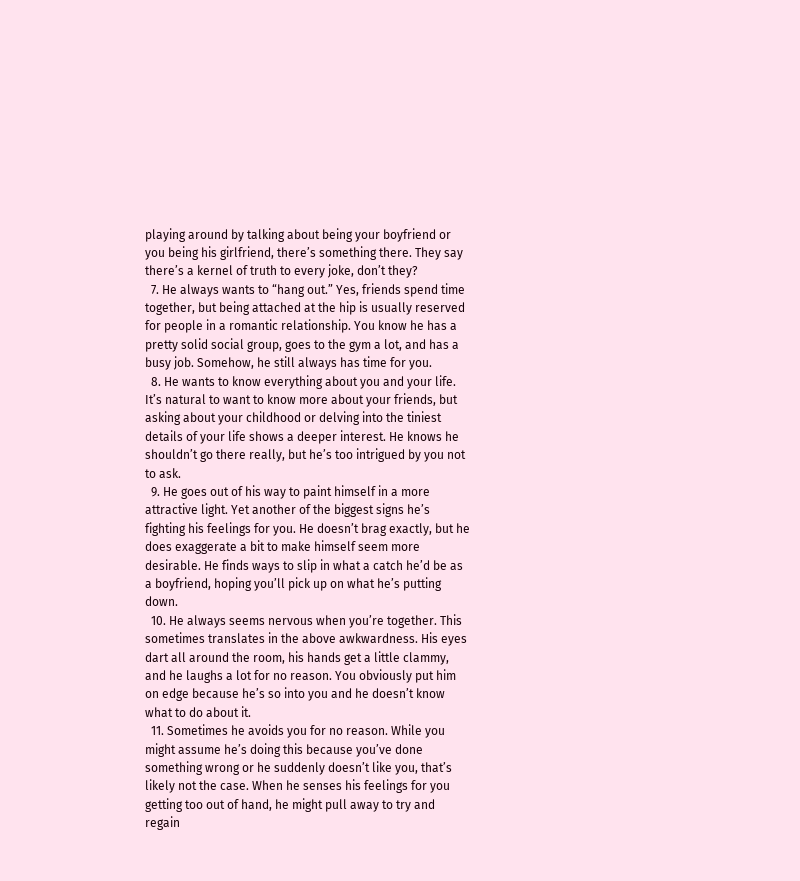playing around by talking about being your boyfriend or you being his girlfriend, there’s something there. They say there’s a kernel of truth to every joke, don’t they?
  7. He always wants to “hang out.” Yes, friends spend time together, but being attached at the hip is usually reserved for people in a romantic relationship. You know he has a pretty solid social group, goes to the gym a lot, and has a busy job. Somehow, he still always has time for you.
  8. He wants to know everything about you and your life. It’s natural to want to know more about your friends, but asking about your childhood or delving into the tiniest details of your life shows a deeper interest. He knows he shouldn’t go there really, but he’s too intrigued by you not to ask.
  9. He goes out of his way to paint himself in a more attractive light. Yet another of the biggest signs he’s fighting his feelings for you. He doesn’t brag exactly, but he does exaggerate a bit to make himself seem more desirable. He finds ways to slip in what a catch he’d be as a boyfriend, hoping you’ll pick up on what he’s putting down.
  10. He always seems nervous when you’re together. This sometimes translates in the above awkwardness. His eyes dart all around the room, his hands get a little clammy, and he laughs a lot for no reason. You obviously put him on edge because he’s so into you and he doesn’t know what to do about it.
  11. Sometimes he avoids you for no reason. While you might assume he’s doing this because you’ve done something wrong or he suddenly doesn’t like you, that’s likely not the case. When he senses his feelings for you getting too out of hand, he might pull away to try and regain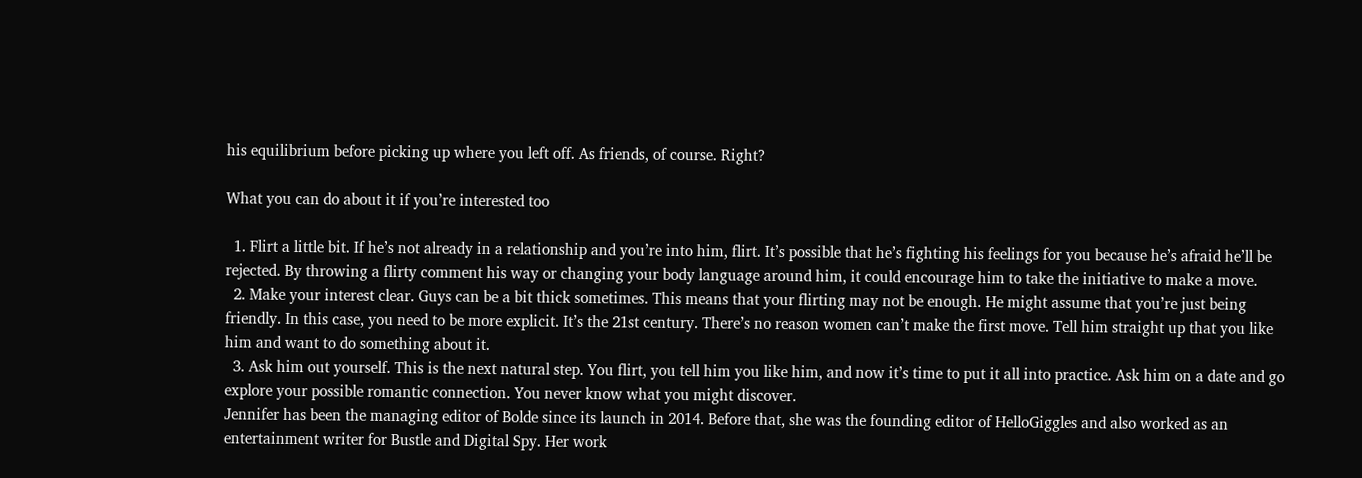his equilibrium before picking up where you left off. As friends, of course. Right?

What you can do about it if you’re interested too

  1. Flirt a little bit. If he’s not already in a relationship and you’re into him, flirt. It’s possible that he’s fighting his feelings for you because he’s afraid he’ll be rejected. By throwing a flirty comment his way or changing your body language around him, it could encourage him to take the initiative to make a move.
  2. Make your interest clear. Guys can be a bit thick sometimes. This means that your flirting may not be enough. He might assume that you’re just being friendly. In this case, you need to be more explicit. It’s the 21st century. There’s no reason women can’t make the first move. Tell him straight up that you like him and want to do something about it.
  3. Ask him out yourself. This is the next natural step. You flirt, you tell him you like him, and now it’s time to put it all into practice. Ask him on a date and go explore your possible romantic connection. You never know what you might discover.
Jennifer has been the managing editor of Bolde since its launch in 2014. Before that, she was the founding editor of HelloGiggles and also worked as an entertainment writer for Bustle and Digital Spy. Her work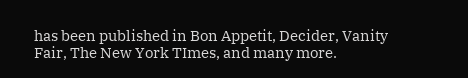has been published in Bon Appetit, Decider, Vanity Fair, The New York TImes, and many more.